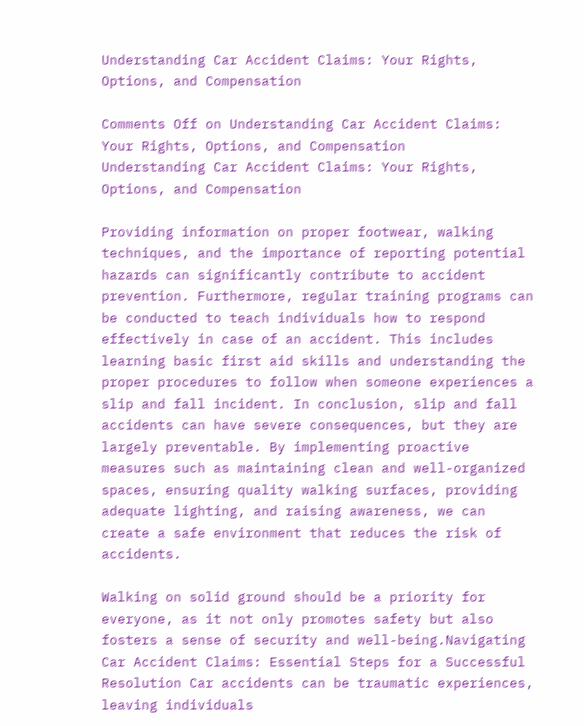Understanding Car Accident Claims: Your Rights, Options, and Compensation

Comments Off on Understanding Car Accident Claims: Your Rights, Options, and Compensation
Understanding Car Accident Claims: Your Rights, Options, and Compensation

Providing information on proper footwear, walking techniques, and the importance of reporting potential hazards can significantly contribute to accident prevention. Furthermore, regular training programs can be conducted to teach individuals how to respond effectively in case of an accident. This includes learning basic first aid skills and understanding the proper procedures to follow when someone experiences a slip and fall incident. In conclusion, slip and fall accidents can have severe consequences, but they are largely preventable. By implementing proactive measures such as maintaining clean and well-organized spaces, ensuring quality walking surfaces, providing adequate lighting, and raising awareness, we can create a safe environment that reduces the risk of accidents.

Walking on solid ground should be a priority for everyone, as it not only promotes safety but also fosters a sense of security and well-being.Navigating Car Accident Claims: Essential Steps for a Successful Resolution Car accidents can be traumatic experiences, leaving individuals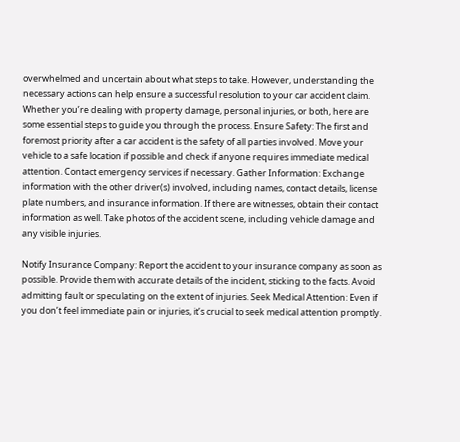overwhelmed and uncertain about what steps to take. However, understanding the necessary actions can help ensure a successful resolution to your car accident claim. Whether you’re dealing with property damage, personal injuries, or both, here are some essential steps to guide you through the process. Ensure Safety: The first and foremost priority after a car accident is the safety of all parties involved. Move your vehicle to a safe location if possible and check if anyone requires immediate medical attention. Contact emergency services if necessary. Gather Information: Exchange information with the other driver(s) involved, including names, contact details, license plate numbers, and insurance information. If there are witnesses, obtain their contact information as well. Take photos of the accident scene, including vehicle damage and any visible injuries.

Notify Insurance Company: Report the accident to your insurance company as soon as possible. Provide them with accurate details of the incident, sticking to the facts. Avoid admitting fault or speculating on the extent of injuries. Seek Medical Attention: Even if you don’t feel immediate pain or injuries, it’s crucial to seek medical attention promptly.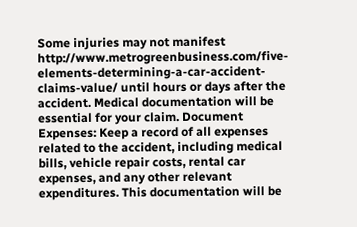Some injuries may not manifest http://www.metrogreenbusiness.com/five-elements-determining-a-car-accident-claims-value/ until hours or days after the accident. Medical documentation will be essential for your claim. Document Expenses: Keep a record of all expenses related to the accident, including medical bills, vehicle repair costs, rental car expenses, and any other relevant expenditures. This documentation will be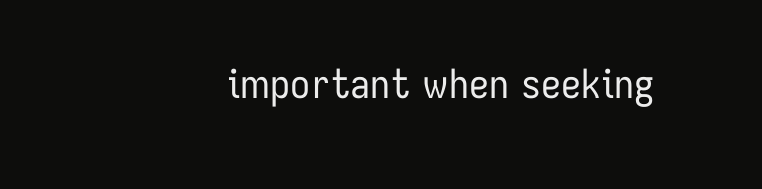important when seeking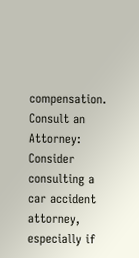compensation. Consult an Attorney: Consider consulting a car accident attorney, especially if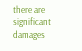there are significant damages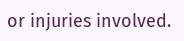or injuries involved.